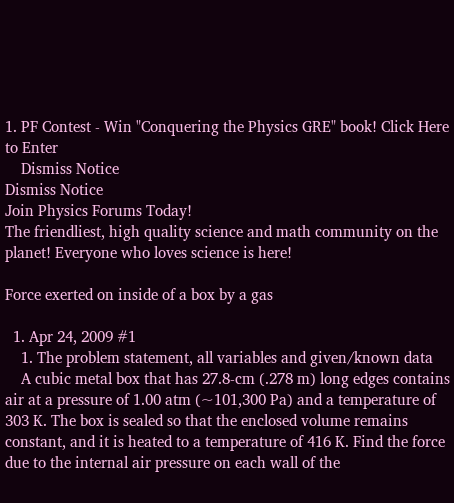1. PF Contest - Win "Conquering the Physics GRE" book! Click Here to Enter
    Dismiss Notice
Dismiss Notice
Join Physics Forums Today!
The friendliest, high quality science and math community on the planet! Everyone who loves science is here!

Force exerted on inside of a box by a gas

  1. Apr 24, 2009 #1
    1. The problem statement, all variables and given/known data
    A cubic metal box that has 27.8-cm (.278 m) long edges contains air at a pressure of 1.00 atm (~101,300 Pa) and a temperature of 303 K. The box is sealed so that the enclosed volume remains constant, and it is heated to a temperature of 416 K. Find the force due to the internal air pressure on each wall of the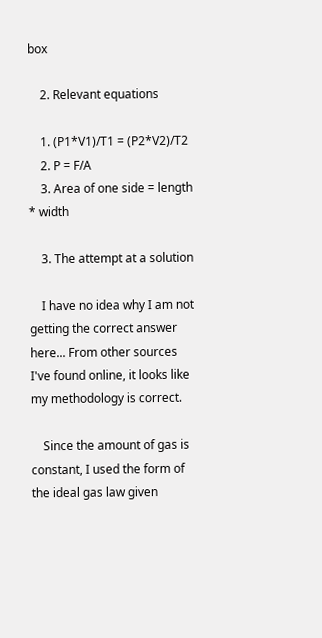box

    2. Relevant equations

    1. (P1*V1)/T1 = (P2*V2)/T2
    2. P = F/A
    3. Area of one side = length * width

    3. The attempt at a solution

    I have no idea why I am not getting the correct answer here... From other sources I've found online, it looks like my methodology is correct.

    Since the amount of gas is constant, I used the form of the ideal gas law given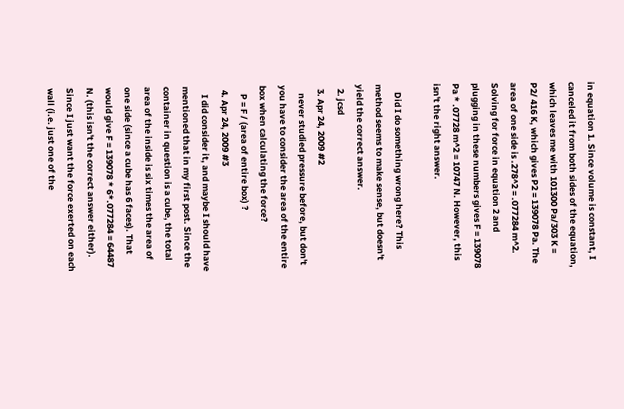in equation 1. Since volume is constant, I canceled it from both sides of the equation, which leaves me with 101300 Pa/303 K = P2/ 416 K, which gives P2 = 139078 Pa. The area of one side is .278^2 = .077284 m^2. Solving for force in equation 2 and plugging in these numbers gives F = 139078 Pa * .07728 m^2 = 10747 N. However, this isn't the right answer.

    Did I do something wrong here? This method seems to make sense, but doesn't yield the correct answer.
  2. jcsd
  3. Apr 24, 2009 #2
    never studied pressure before, but don't you have to consider the area of the entire box when calculating the force?
    P = F / (area of entire box) ?
  4. Apr 24, 2009 #3
    I did consider it, and maybe I should have mentioned that in my first post. Since the container in question is a cube, the total area of the inside is six times the area of one side (since a cube has 6 faces). That would give F = 139078 * 6*.077284 = 64487 N. (this isn't the correct answer either). Since I just want the force exerted on each wall (i.e. just one of the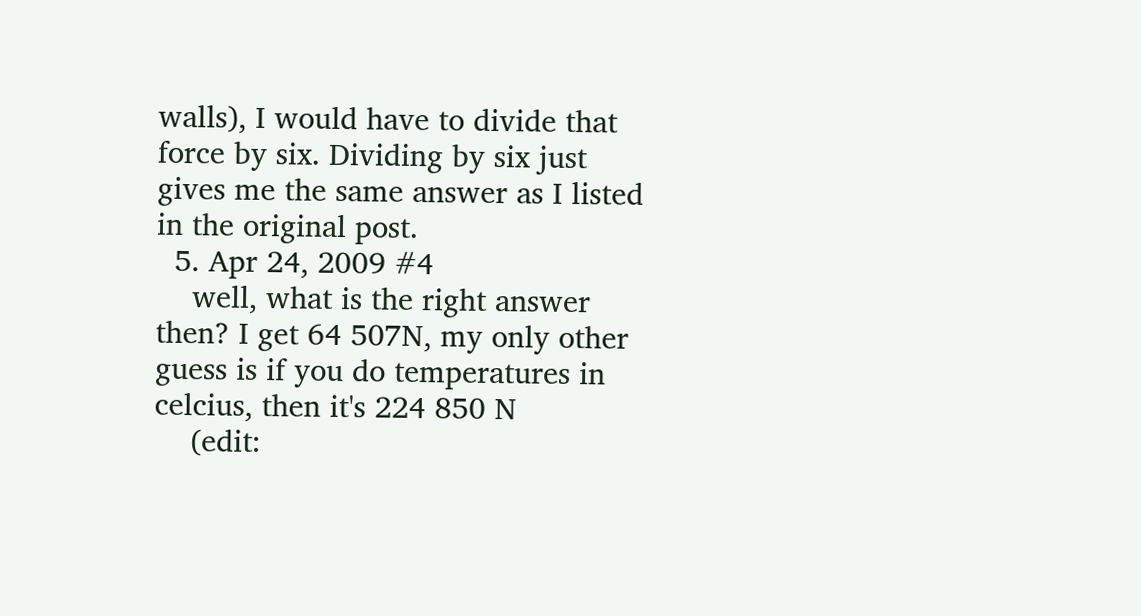walls), I would have to divide that force by six. Dividing by six just gives me the same answer as I listed in the original post.
  5. Apr 24, 2009 #4
    well, what is the right answer then? I get 64 507N, my only other guess is if you do temperatures in celcius, then it's 224 850 N
    (edit: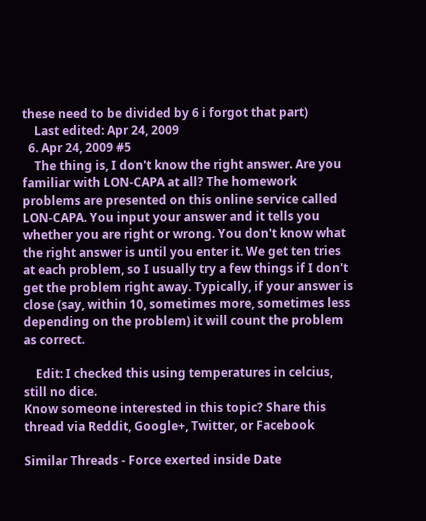these need to be divided by 6 i forgot that part)
    Last edited: Apr 24, 2009
  6. Apr 24, 2009 #5
    The thing is, I don't know the right answer. Are you familiar with LON-CAPA at all? The homework problems are presented on this online service called LON-CAPA. You input your answer and it tells you whether you are right or wrong. You don't know what the right answer is until you enter it. We get ten tries at each problem, so I usually try a few things if I don't get the problem right away. Typically, if your answer is close (say, within 10, sometimes more, sometimes less depending on the problem) it will count the problem as correct.

    Edit: I checked this using temperatures in celcius, still no dice.
Know someone interested in this topic? Share this thread via Reddit, Google+, Twitter, or Facebook

Similar Threads - Force exerted inside Date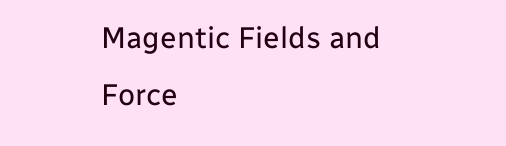Magentic Fields and Force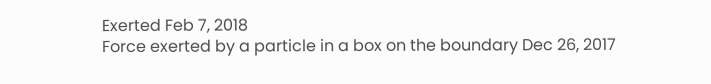Exerted Feb 7, 2018
Force exerted by a particle in a box on the boundary Dec 26, 2017